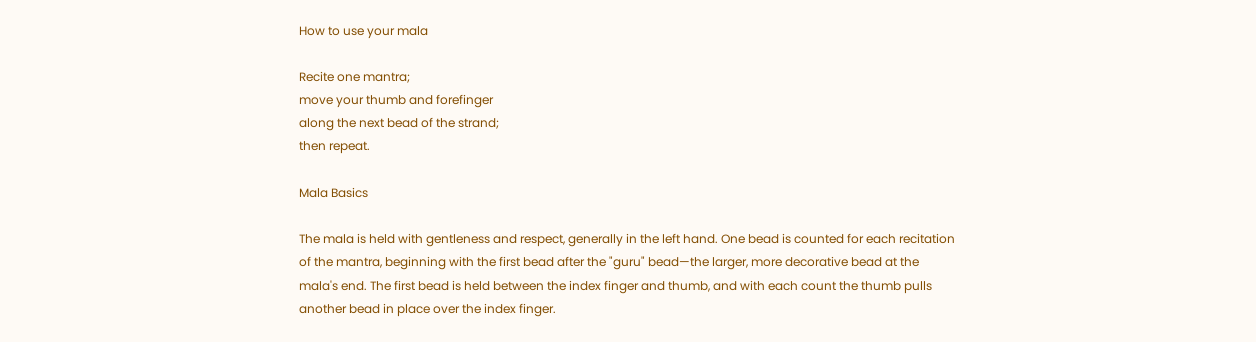How to use your mala

Recite one mantra;
move your thumb and forefinger
along the next bead of the strand;
then repeat.

Mala Basics

The mala is held with gentleness and respect, generally in the left hand. One bead is counted for each recitation of the mantra, beginning with the first bead after the "guru" bead—the larger, more decorative bead at the mala's end. The first bead is held between the index finger and thumb, and with each count the thumb pulls another bead in place over the index finger.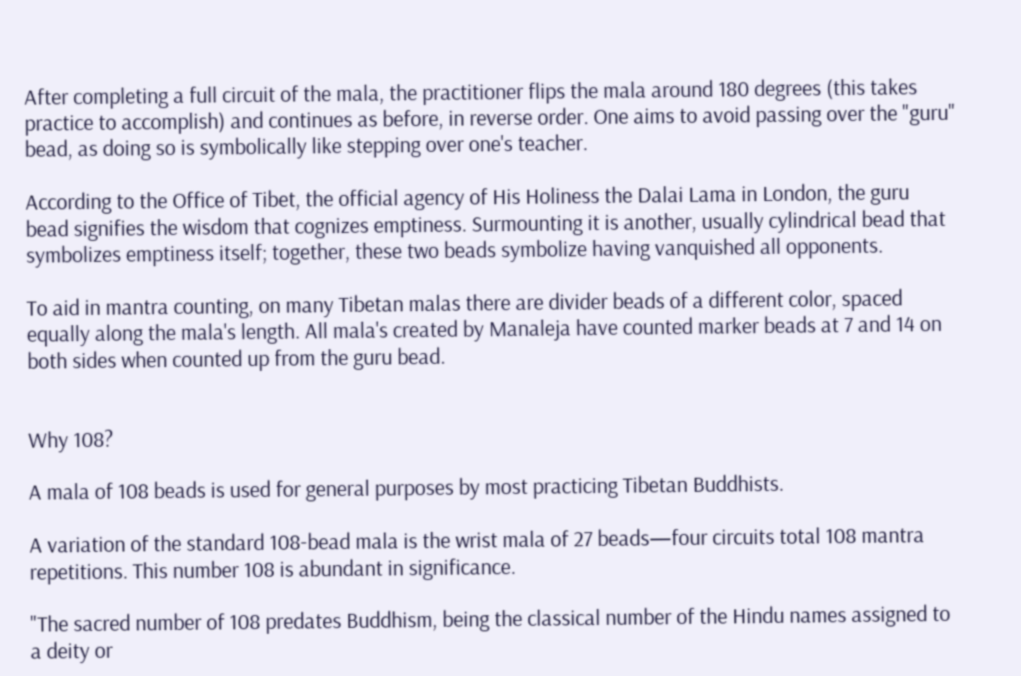After completing a full circuit of the mala, the practitioner flips the mala around 180 degrees (this takes practice to accomplish) and continues as before, in reverse order. One aims to avoid passing over the "guru" bead, as doing so is symbolically like stepping over one's teacher.

According to the Office of Tibet, the official agency of His Holiness the Dalai Lama in London, the guru bead signifies the wisdom that cognizes emptiness. Surmounting it is another, usually cylindrical bead that symbolizes emptiness itself; together, these two beads symbolize having vanquished all opponents.

To aid in mantra counting, on many Tibetan malas there are divider beads of a different color, spaced equally along the mala's length. All mala's created by Manaleja have counted marker beads at 7 and 14 on both sides when counted up from the guru bead.


Why 108?

A mala of 108 beads is used for general purposes by most practicing Tibetan Buddhists.

A variation of the standard 108-bead mala is the wrist mala of 27 beads—four circuits total 108 mantra repetitions. This number 108 is abundant in significance.

"The sacred number of 108 predates Buddhism, being the classical number of the Hindu names assigned to a deity or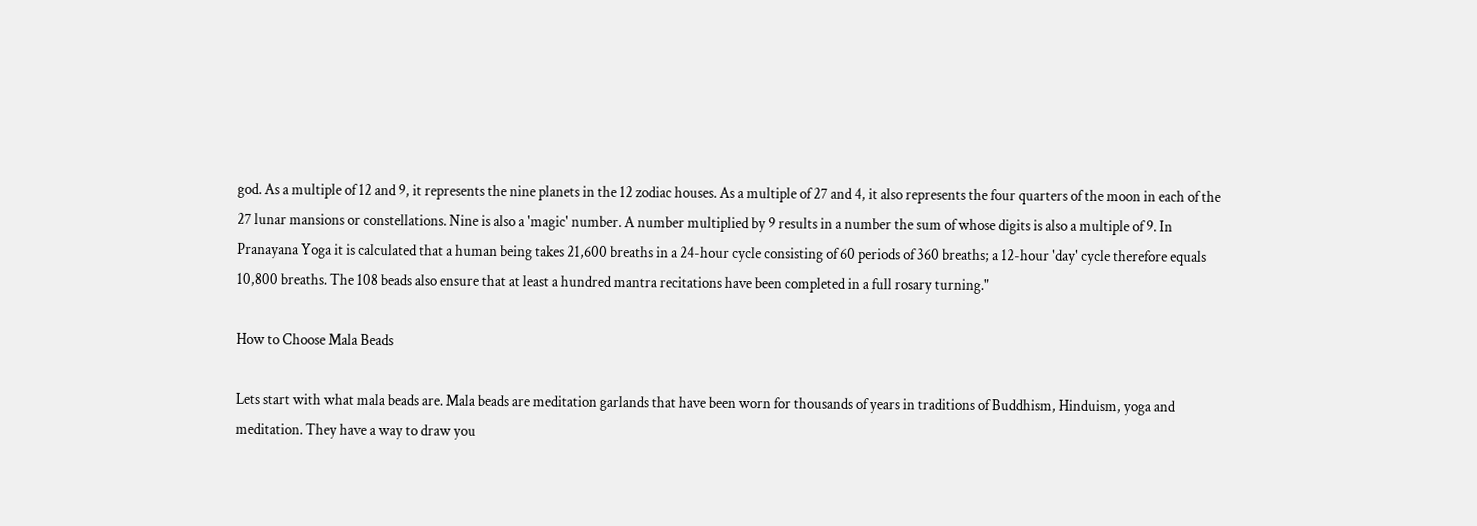god. As a multiple of 12 and 9, it represents the nine planets in the 12 zodiac houses. As a multiple of 27 and 4, it also represents the four quarters of the moon in each of the 27 lunar mansions or constellations. Nine is also a 'magic' number. A number multiplied by 9 results in a number the sum of whose digits is also a multiple of 9. In Pranayana Yoga it is calculated that a human being takes 21,600 breaths in a 24-hour cycle consisting of 60 periods of 360 breaths; a 12-hour 'day' cycle therefore equals 10,800 breaths. The 108 beads also ensure that at least a hundred mantra recitations have been completed in a full rosary turning."

How to Choose Mala Beads

Lets start with what mala beads are. Mala beads are meditation garlands that have been worn for thousands of years in traditions of Buddhism, Hinduism, yoga and meditation. They have a way to draw you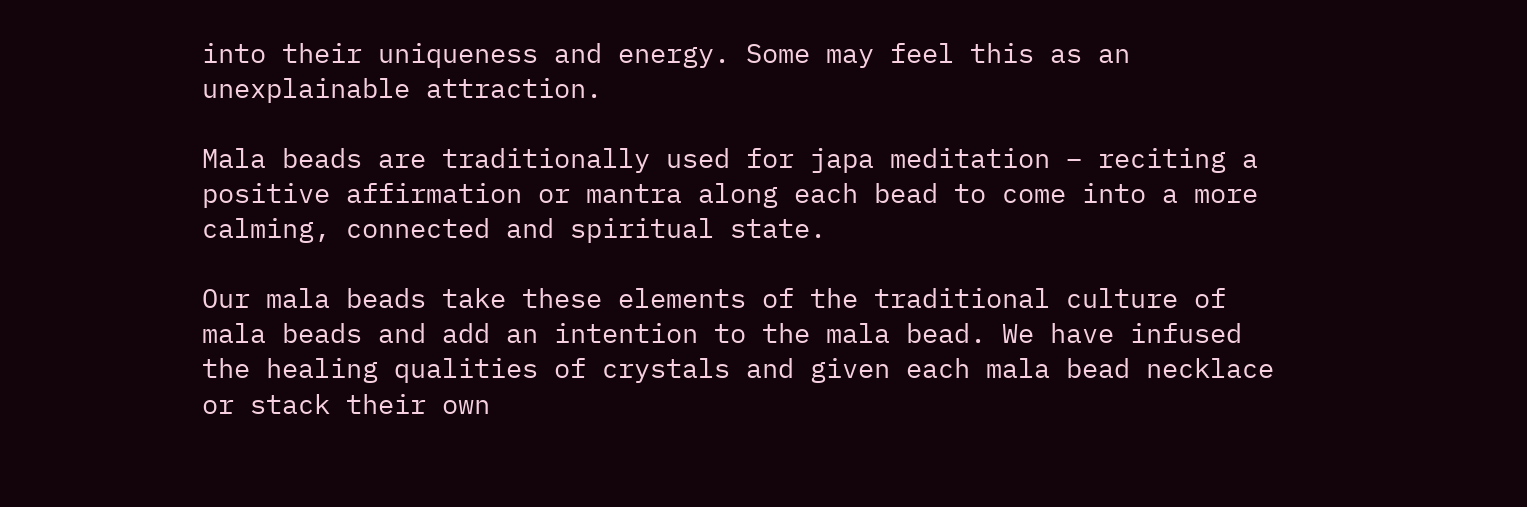into their uniqueness and energy. Some may feel this as an unexplainable attraction.

Mala beads are traditionally used for japa meditation – reciting a positive affirmation or mantra along each bead to come into a more calming, connected and spiritual state.

Our mala beads take these elements of the traditional culture of mala beads and add an intention to the mala bead. We have infused the healing qualities of crystals and given each mala bead necklace or stack their own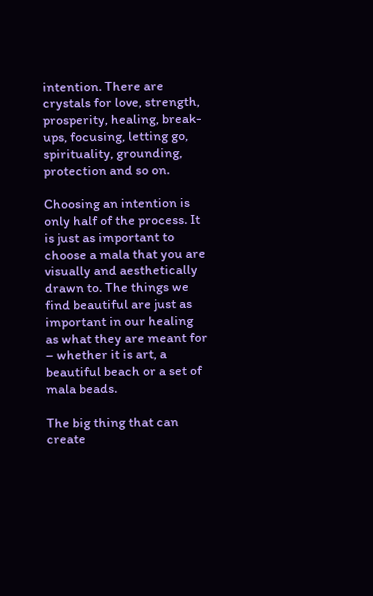intention. There are crystals for love, strength, prosperity, healing, break-ups, focusing, letting go, spirituality, grounding, protection and so on.

Choosing an intention is only half of the process. It is just as important to choose a mala that you are visually and aesthetically drawn to. The things we find beautiful are just as important in our healing as what they are meant for – whether it is art, a beautiful beach or a set of mala beads.

The big thing that can create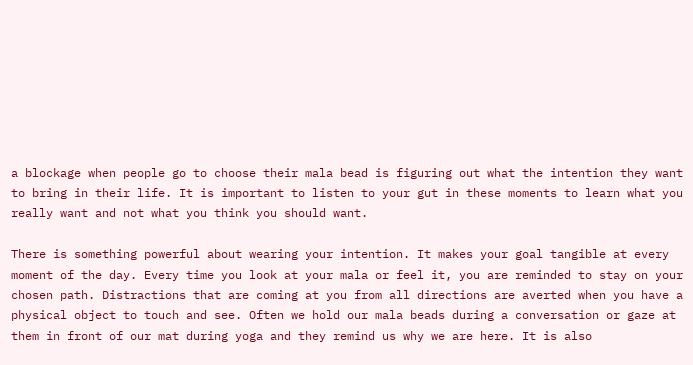a blockage when people go to choose their mala bead is figuring out what the intention they want to bring in their life. It is important to listen to your gut in these moments to learn what you really want and not what you think you should want.

There is something powerful about wearing your intention. It makes your goal tangible at every moment of the day. Every time you look at your mala or feel it, you are reminded to stay on your chosen path. Distractions that are coming at you from all directions are averted when you have a physical object to touch and see. Often we hold our mala beads during a conversation or gaze at them in front of our mat during yoga and they remind us why we are here. It is also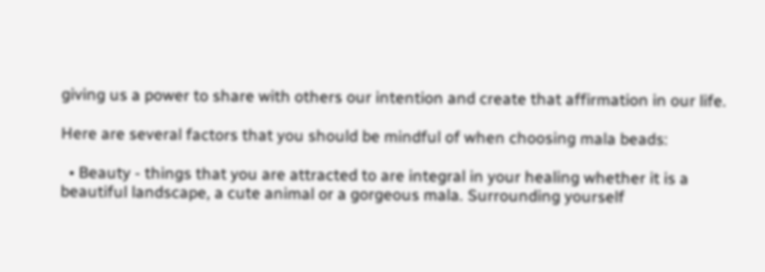giving us a power to share with others our intention and create that affirmation in our life.

Here are several factors that you should be mindful of when choosing mala beads:

  • Beauty - things that you are attracted to are integral in your healing whether it is a beautiful landscape, a cute animal or a gorgeous mala. Surrounding yourself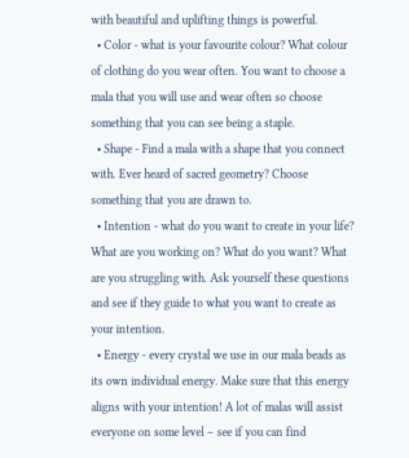with beautiful and uplifting things is powerful.
  • Color - what is your favourite colour? What colour of clothing do you wear often. You want to choose a mala that you will use and wear often so choose something that you can see being a staple.
  • Shape - Find a mala with a shape that you connect with. Ever heard of sacred geometry? Choose something that you are drawn to.
  • Intention - what do you want to create in your life? What are you working on? What do you want? What are you struggling with. Ask yourself these questions and see if they guide to what you want to create as your intention.
  • Energy - every crystal we use in our mala beads as its own individual energy. Make sure that this energy aligns with your intention! A lot of malas will assist everyone on some level – see if you can find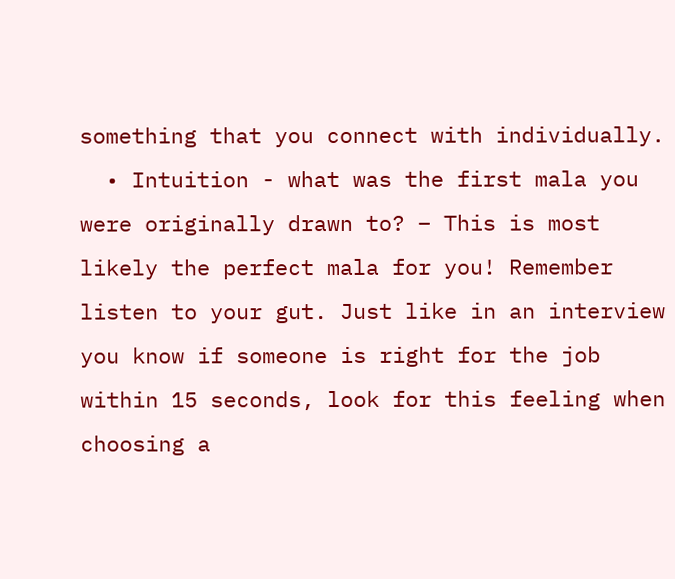something that you connect with individually.
  • Intuition - what was the first mala you were originally drawn to? – This is most likely the perfect mala for you! Remember listen to your gut. Just like in an interview you know if someone is right for the job within 15 seconds, look for this feeling when choosing a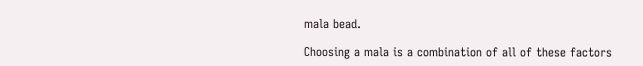mala bead.

Choosing a mala is a combination of all of these factors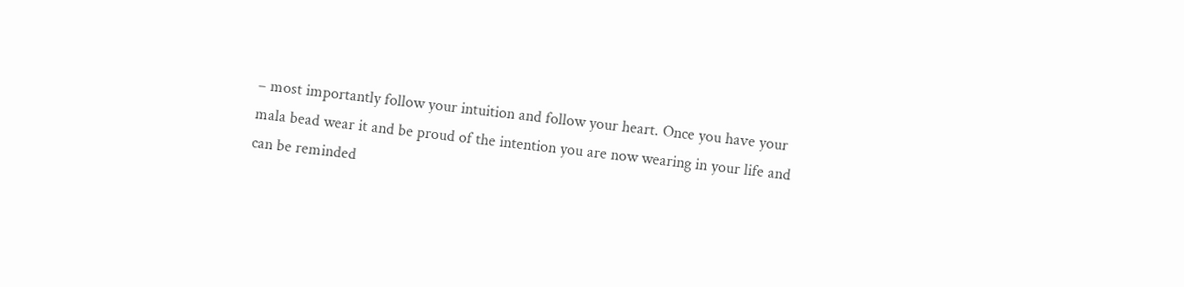– most importantly follow your intuition and follow your heart. Once you have your mala bead wear it and be proud of the intention you are now wearing in your life and can be reminded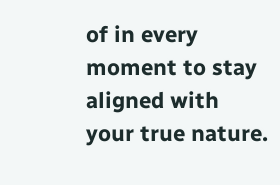of in every moment to stay aligned with your true nature.